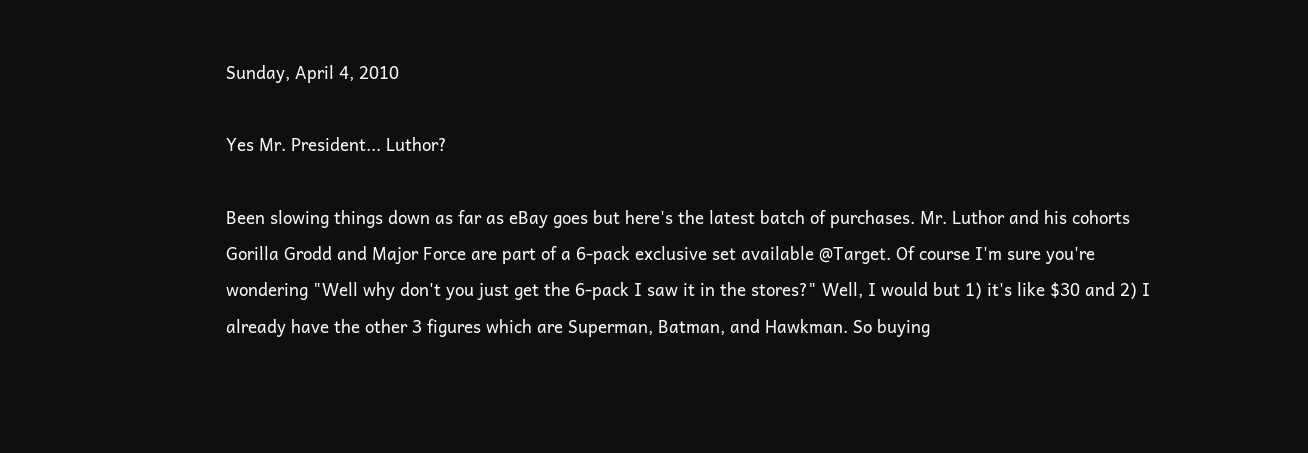Sunday, April 4, 2010

Yes Mr. President... Luthor?

Been slowing things down as far as eBay goes but here's the latest batch of purchases. Mr. Luthor and his cohorts Gorilla Grodd and Major Force are part of a 6-pack exclusive set available @Target. Of course I'm sure you're wondering "Well why don't you just get the 6-pack I saw it in the stores?" Well, I would but 1) it's like $30 and 2) I already have the other 3 figures which are Superman, Batman, and Hawkman. So buying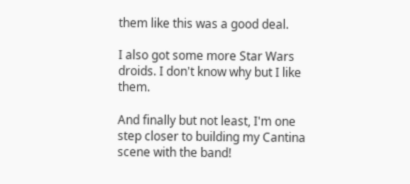them like this was a good deal.

I also got some more Star Wars droids. I don't know why but I like them.

And finally but not least, I'm one step closer to building my Cantina scene with the band!